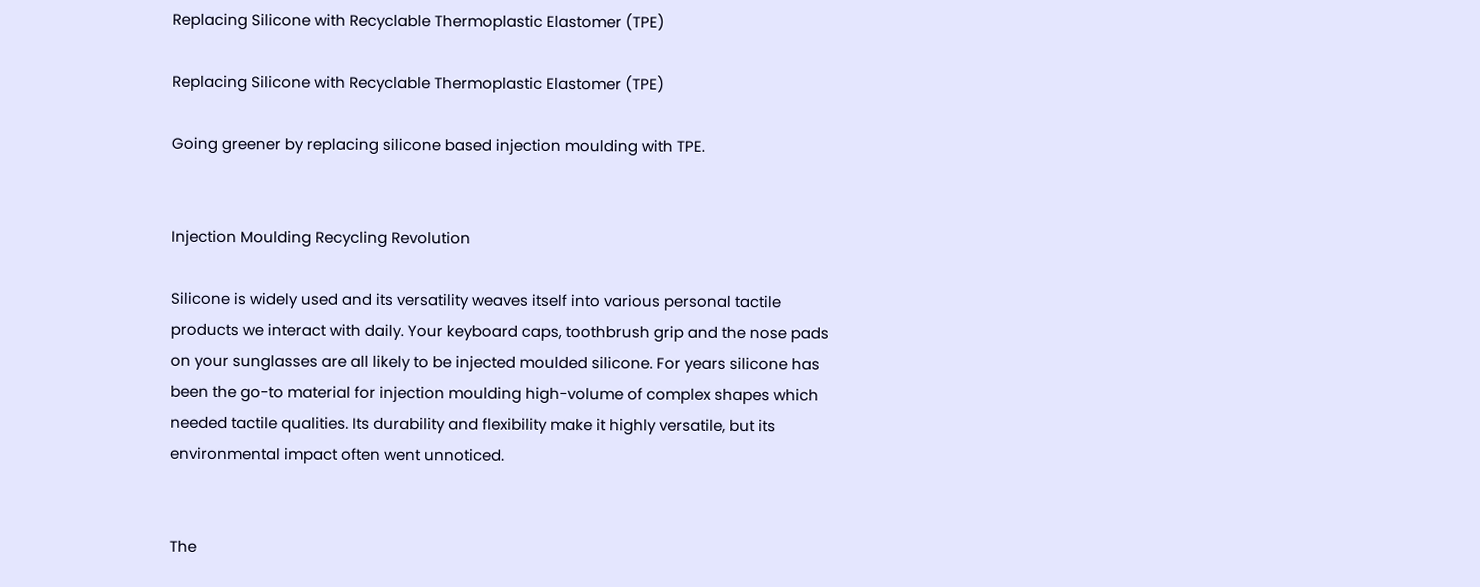Replacing Silicone with Recyclable Thermoplastic Elastomer (TPE)

Replacing Silicone with Recyclable Thermoplastic Elastomer (TPE)

Going greener by replacing silicone based injection moulding with TPE.


Injection Moulding Recycling Revolution

Silicone is widely used and its versatility weaves itself into various personal tactile products we interact with daily. Your keyboard caps, toothbrush grip and the nose pads on your sunglasses are all likely to be injected moulded silicone. For years silicone has been the go-to material for injection moulding high-volume of complex shapes which needed tactile qualities. Its durability and flexibility make it highly versatile, but its environmental impact often went unnoticed.


The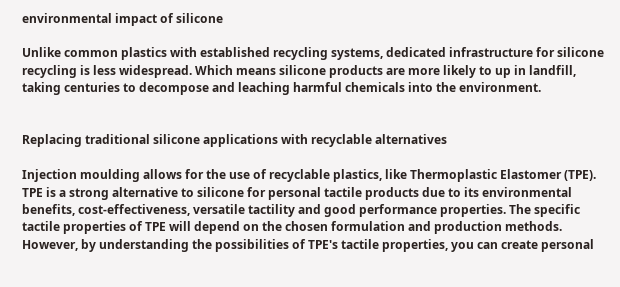environmental impact of silicone

Unlike common plastics with established recycling systems, dedicated infrastructure for silicone recycling is less widespread. Which means silicone products are more likely to up in landfill, taking centuries to decompose and leaching harmful chemicals into the environment.


Replacing traditional silicone applications with recyclable alternatives

Injection moulding allows for the use of recyclable plastics, like Thermoplastic Elastomer (TPE). TPE is a strong alternative to silicone for personal tactile products due to its environmental benefits, cost-effectiveness, versatile tactility and good performance properties. The specific tactile properties of TPE will depend on the chosen formulation and production methods. However, by understanding the possibilities of TPE's tactile properties, you can create personal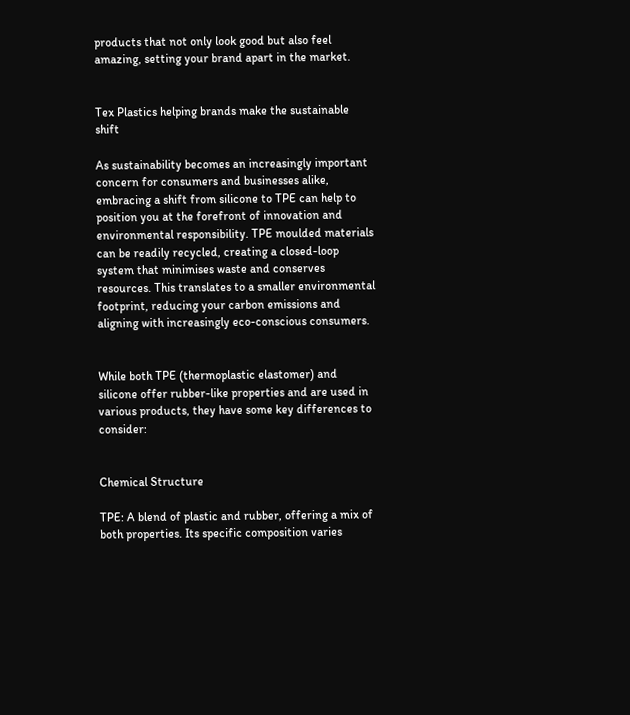products that not only look good but also feel amazing, setting your brand apart in the market.


Tex Plastics helping brands make the sustainable shift

As sustainability becomes an increasingly important concern for consumers and businesses alike, embracing a shift from silicone to TPE can help to position you at the forefront of innovation and environmental responsibility. TPE moulded materials can be readily recycled, creating a closed-loop system that minimises waste and conserves resources. This translates to a smaller environmental footprint, reducing your carbon emissions and aligning with increasingly eco-conscious consumers.


While both TPE (thermoplastic elastomer) and silicone offer rubber-like properties and are used in various products, they have some key differences to consider:


Chemical Structure

TPE: A blend of plastic and rubber, offering a mix of both properties. Its specific composition varies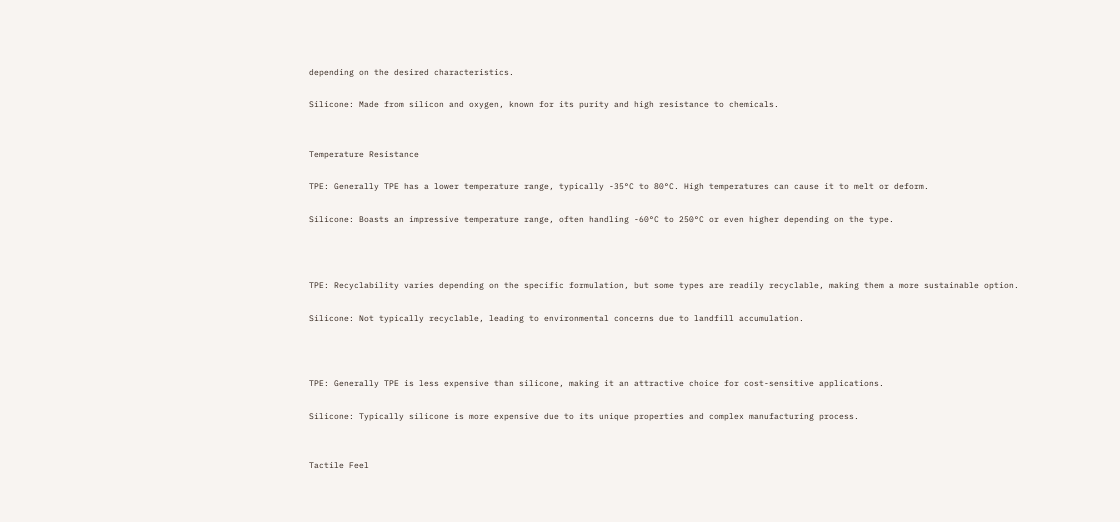depending on the desired characteristics.

Silicone: Made from silicon and oxygen, known for its purity and high resistance to chemicals.


Temperature Resistance

TPE: Generally TPE has a lower temperature range, typically -35°C to 80°C. High temperatures can cause it to melt or deform.

Silicone: Boasts an impressive temperature range, often handling -60°C to 250°C or even higher depending on the type.



TPE: Recyclability varies depending on the specific formulation, but some types are readily recyclable, making them a more sustainable option.

Silicone: Not typically recyclable, leading to environmental concerns due to landfill accumulation.



TPE: Generally TPE is less expensive than silicone, making it an attractive choice for cost-sensitive applications.

Silicone: Typically silicone is more expensive due to its unique properties and complex manufacturing process.


Tactile Feel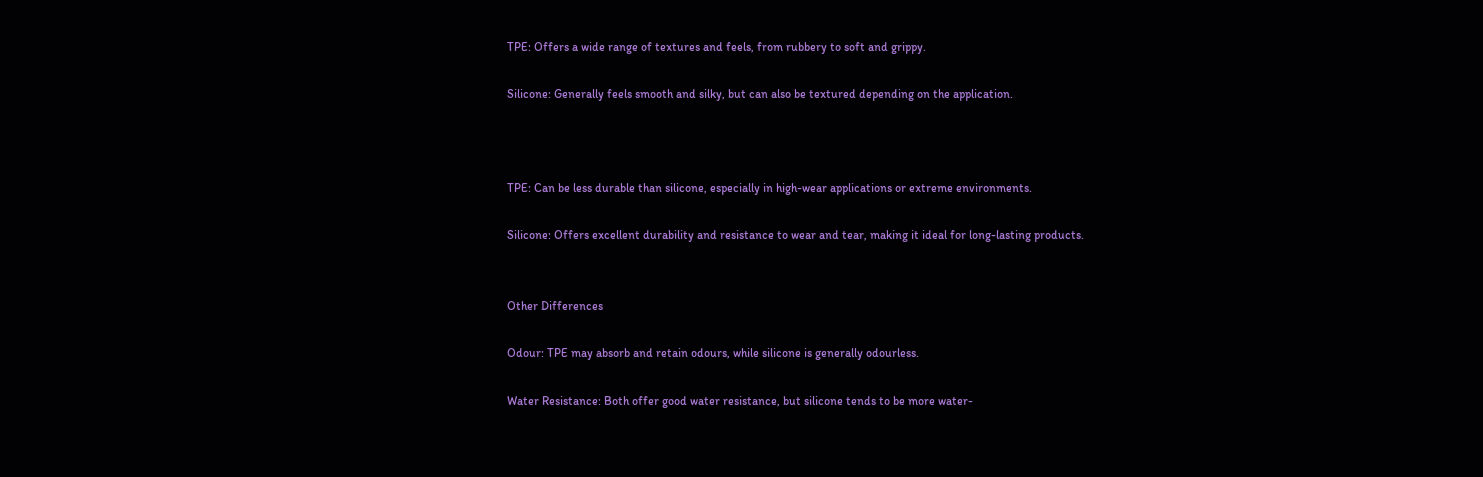TPE: Offers a wide range of textures and feels, from rubbery to soft and grippy.

Silicone: Generally feels smooth and silky, but can also be textured depending on the application.



TPE: Can be less durable than silicone, especially in high-wear applications or extreme environments.

Silicone: Offers excellent durability and resistance to wear and tear, making it ideal for long-lasting products.


Other Differences

Odour: TPE may absorb and retain odours, while silicone is generally odourless.

Water Resistance: Both offer good water resistance, but silicone tends to be more water-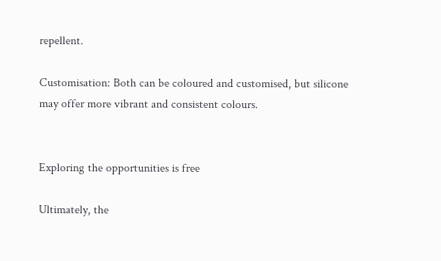repellent.

Customisation: Both can be coloured and customised, but silicone may offer more vibrant and consistent colours.


Exploring the opportunities is free

Ultimately, the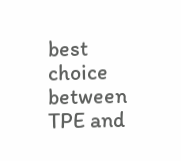best choice between TPE and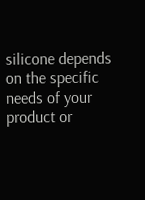silicone depends on the specific needs of your product or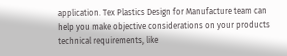application. Tex Plastics Design for Manufacture team can help you make objective considerations on your products technical requirements, like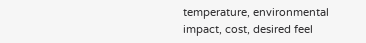temperature, environmental impact, cost, desired feel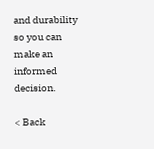and durability so you can make an informed decision.

< Back